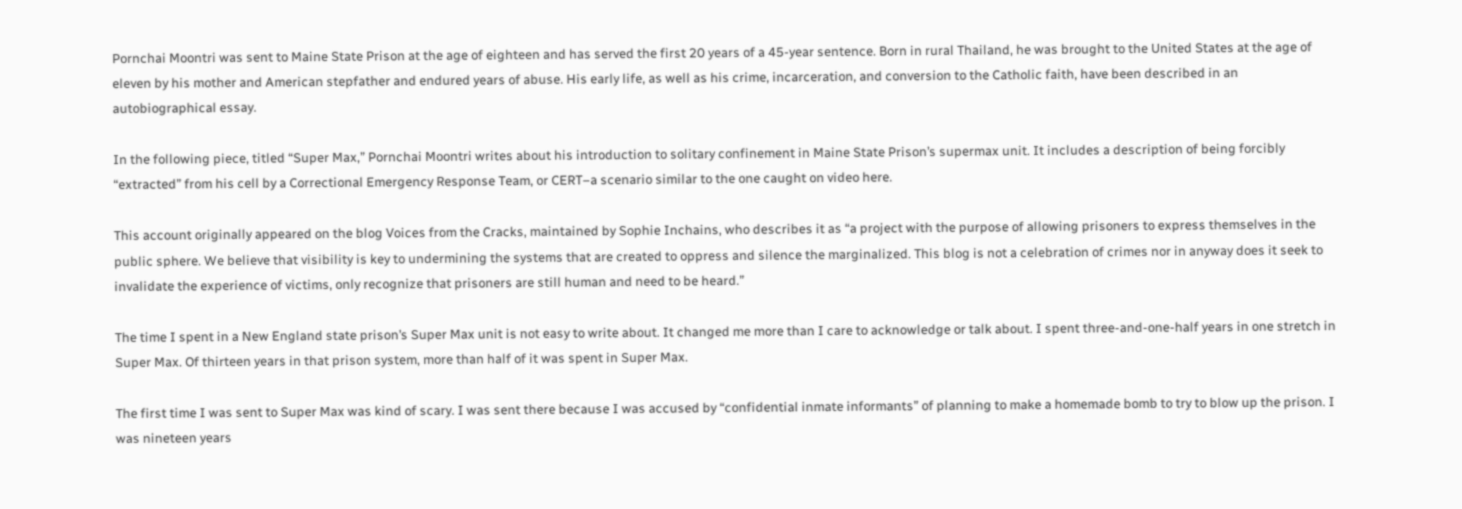Pornchai Moontri was sent to Maine State Prison at the age of eighteen and has served the first 20 years of a 45-year sentence. Born in rural Thailand, he was brought to the United States at the age of eleven by his mother and American stepfather and endured years of abuse. His early life, as well as his crime, incarceration, and conversion to the Catholic faith, have been described in an autobiographical essay.

In the following piece, titled “Super Max,” Pornchai Moontri writes about his introduction to solitary confinement in Maine State Prison’s supermax unit. It includes a description of being forcibly “extracted” from his cell by a Correctional Emergency Response Team, or CERT–a scenario similar to the one caught on video here.

This account originally appeared on the blog Voices from the Cracks, maintained by Sophie Inchains, who describes it as “a project with the purpose of allowing prisoners to express themselves in the public sphere. We believe that visibility is key to undermining the systems that are created to oppress and silence the marginalized. This blog is not a celebration of crimes nor in anyway does it seek to invalidate the experience of victims, only recognize that prisoners are still human and need to be heard.”

The time I spent in a New England state prison’s Super Max unit is not easy to write about. It changed me more than I care to acknowledge or talk about. I spent three-and-one-half years in one stretch in Super Max. Of thirteen years in that prison system, more than half of it was spent in Super Max.

The first time I was sent to Super Max was kind of scary. I was sent there because I was accused by “confidential inmate informants” of planning to make a homemade bomb to try to blow up the prison. I was nineteen years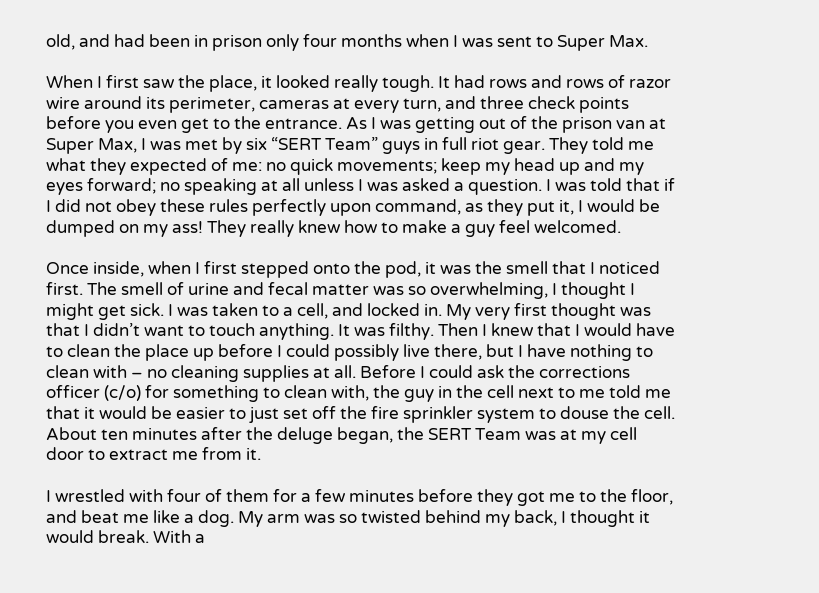old, and had been in prison only four months when I was sent to Super Max.

When I first saw the place, it looked really tough. It had rows and rows of razor wire around its perimeter, cameras at every turn, and three check points before you even get to the entrance. As I was getting out of the prison van at Super Max, I was met by six “SERT Team” guys in full riot gear. They told me what they expected of me: no quick movements; keep my head up and my eyes forward; no speaking at all unless I was asked a question. I was told that if I did not obey these rules perfectly upon command, as they put it, I would be dumped on my ass! They really knew how to make a guy feel welcomed.

Once inside, when I first stepped onto the pod, it was the smell that I noticed first. The smell of urine and fecal matter was so overwhelming, I thought I might get sick. I was taken to a cell, and locked in. My very first thought was that I didn’t want to touch anything. It was filthy. Then I knew that I would have to clean the place up before I could possibly live there, but I have nothing to clean with – no cleaning supplies at all. Before I could ask the corrections officer (c/o) for something to clean with, the guy in the cell next to me told me that it would be easier to just set off the fire sprinkler system to douse the cell. About ten minutes after the deluge began, the SERT Team was at my cell door to extract me from it.

I wrestled with four of them for a few minutes before they got me to the floor, and beat me like a dog. My arm was so twisted behind my back, I thought it would break. With a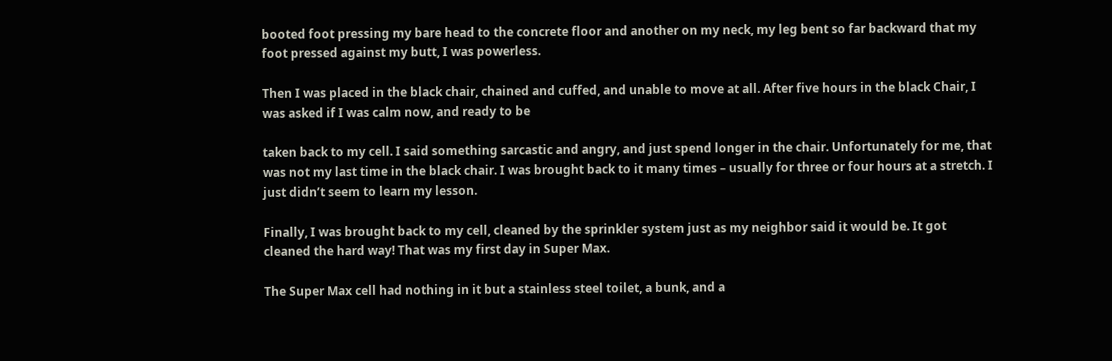booted foot pressing my bare head to the concrete floor and another on my neck, my leg bent so far backward that my foot pressed against my butt, I was powerless.

Then I was placed in the black chair, chained and cuffed, and unable to move at all. After five hours in the black Chair, I was asked if I was calm now, and ready to be

taken back to my cell. I said something sarcastic and angry, and just spend longer in the chair. Unfortunately for me, that was not my last time in the black chair. I was brought back to it many times – usually for three or four hours at a stretch. I just didn’t seem to learn my lesson.

Finally, I was brought back to my cell, cleaned by the sprinkler system just as my neighbor said it would be. It got cleaned the hard way! That was my first day in Super Max.

The Super Max cell had nothing in it but a stainless steel toilet, a bunk, and a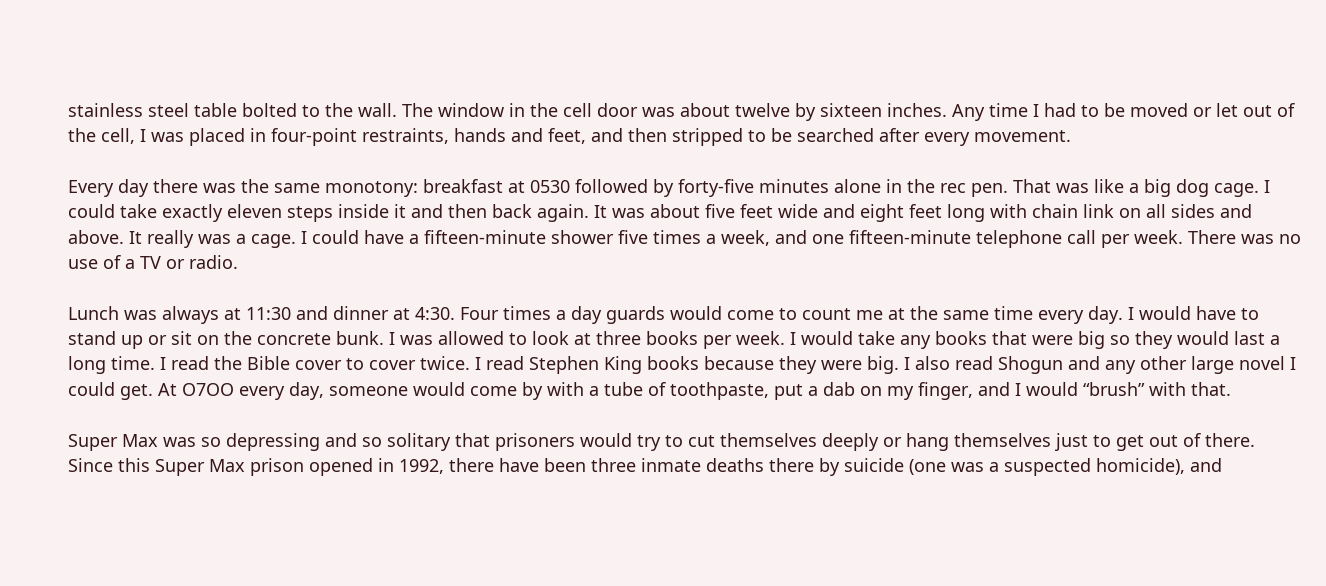stainless steel table bolted to the wall. The window in the cell door was about twelve by sixteen inches. Any time I had to be moved or let out of the cell, I was placed in four-point restraints, hands and feet, and then stripped to be searched after every movement.

Every day there was the same monotony: breakfast at 0530 followed by forty-five minutes alone in the rec pen. That was like a big dog cage. I could take exactly eleven steps inside it and then back again. It was about five feet wide and eight feet long with chain link on all sides and above. It really was a cage. I could have a fifteen-minute shower five times a week, and one fifteen-minute telephone call per week. There was no use of a TV or radio.

Lunch was always at 11:30 and dinner at 4:30. Four times a day guards would come to count me at the same time every day. I would have to stand up or sit on the concrete bunk. I was allowed to look at three books per week. I would take any books that were big so they would last a long time. I read the Bible cover to cover twice. I read Stephen King books because they were big. I also read Shogun and any other large novel I could get. At O7OO every day, someone would come by with a tube of toothpaste, put a dab on my finger, and I would “brush” with that.

Super Max was so depressing and so solitary that prisoners would try to cut themselves deeply or hang themselves just to get out of there. Since this Super Max prison opened in 1992, there have been three inmate deaths there by suicide (one was a suspected homicide), and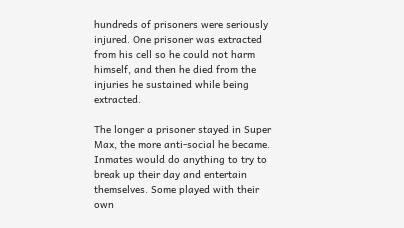hundreds of prisoners were seriously injured. One prisoner was extracted from his cell so he could not harm himself, and then he died from the injuries he sustained while being extracted.

The longer a prisoner stayed in Super Max, the more anti-social he became. Inmates would do anything to try to break up their day and entertain themselves. Some played with their own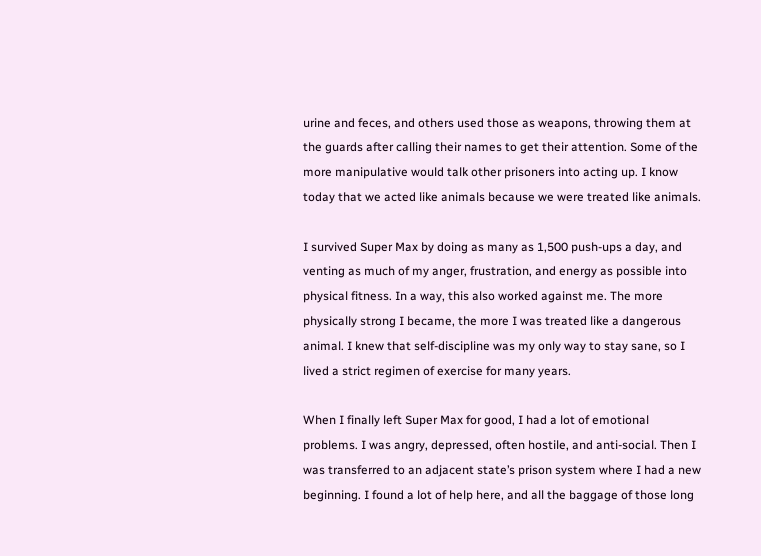urine and feces, and others used those as weapons, throwing them at the guards after calling their names to get their attention. Some of the more manipulative would talk other prisoners into acting up. I know today that we acted like animals because we were treated like animals.

I survived Super Max by doing as many as 1,500 push-ups a day, and venting as much of my anger, frustration, and energy as possible into physical fitness. In a way, this also worked against me. The more physically strong I became, the more I was treated like a dangerous animal. I knew that self-discipline was my only way to stay sane, so I lived a strict regimen of exercise for many years.

When I finally left Super Max for good, I had a lot of emotional problems. I was angry, depressed, often hostile, and anti-social. Then I was transferred to an adjacent state’s prison system where I had a new beginning. I found a lot of help here, and all the baggage of those long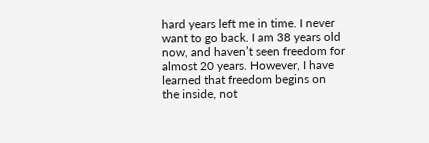hard years left me in time. I never want to go back. I am 38 years old now, and haven’t seen freedom for almost 20 years. However, I have learned that freedom begins on the inside, not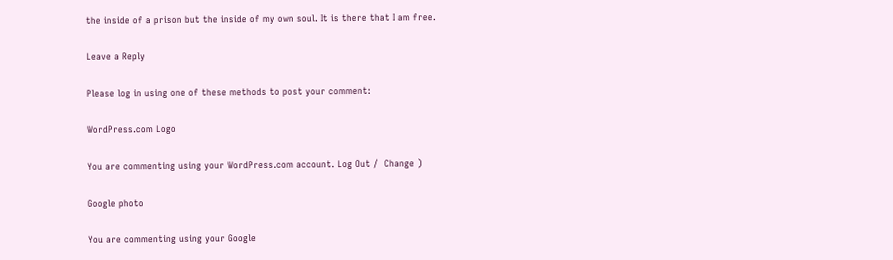the inside of a prison but the inside of my own soul. It is there that I am free.

Leave a Reply

Please log in using one of these methods to post your comment:

WordPress.com Logo

You are commenting using your WordPress.com account. Log Out /  Change )

Google photo

You are commenting using your Google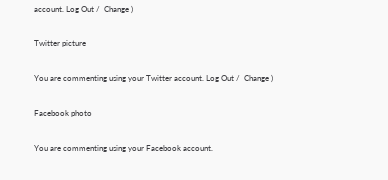account. Log Out /  Change )

Twitter picture

You are commenting using your Twitter account. Log Out /  Change )

Facebook photo

You are commenting using your Facebook account.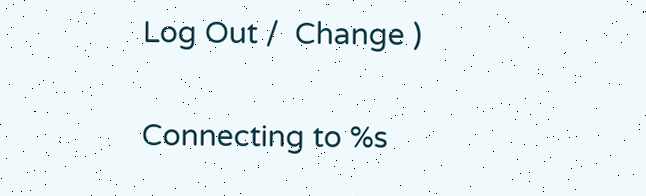Log Out /  Change )

Connecting to %s